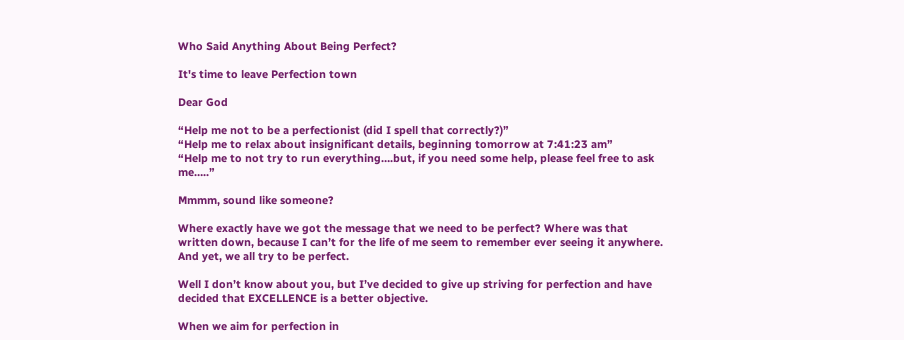Who Said Anything About Being Perfect?

It's time to leave Perfection town

Dear God

“Help me not to be a perfectionist (did I spell that correctly?)”
“Help me to relax about insignificant details, beginning tomorrow at 7:41:23 am”
“Help me to not try to run everything….but, if you need some help, please feel free to ask me…..”

Mmmm, sound like someone?

Where exactly have we got the message that we need to be perfect? Where was that written down, because I can’t for the life of me seem to remember ever seeing it anywhere. And yet, we all try to be perfect.

Well I don’t know about you, but I’ve decided to give up striving for perfection and have decided that EXCELLENCE is a better objective.

When we aim for perfection in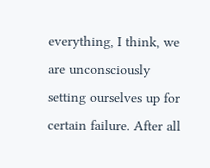everything, I think, we are unconsciously setting ourselves up for certain failure. After all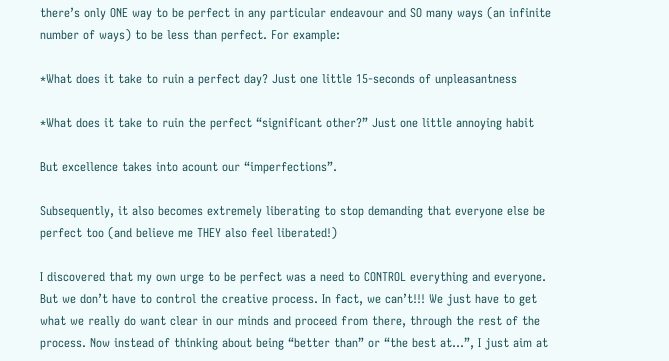there’s only ONE way to be perfect in any particular endeavour and SO many ways (an infinite number of ways) to be less than perfect. For example:

*What does it take to ruin a perfect day? Just one little 15-seconds of unpleasantness

*What does it take to ruin the perfect “significant other?” Just one little annoying habit

But excellence takes into acount our “imperfections”.

Subsequently, it also becomes extremely liberating to stop demanding that everyone else be perfect too (and believe me THEY also feel liberated!)

I discovered that my own urge to be perfect was a need to CONTROL everything and everyone. But we don’t have to control the creative process. In fact, we can’t!!! We just have to get what we really do want clear in our minds and proceed from there, through the rest of the process. Now instead of thinking about being “better than” or “the best at…”, I just aim at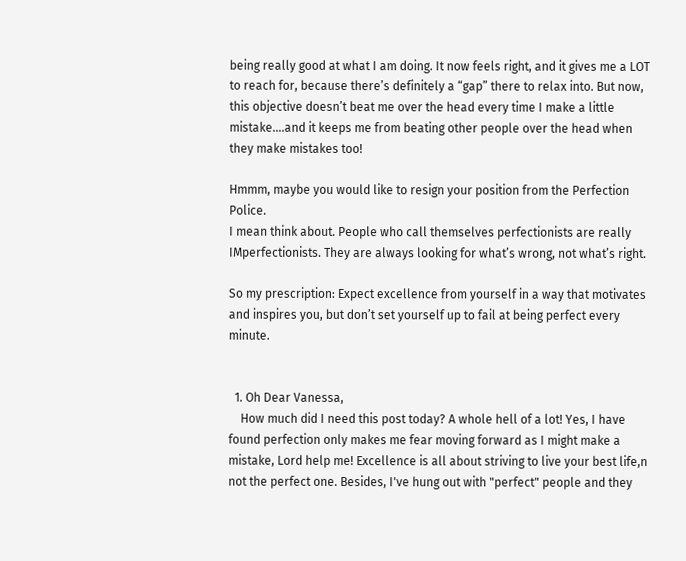being really good at what I am doing. It now feels right, and it gives me a LOT to reach for, because there’s definitely a “gap” there to relax into. But now, this objective doesn’t beat me over the head every time I make a little mistake….and it keeps me from beating other people over the head when they make mistakes too!

Hmmm, maybe you would like to resign your position from the Perfection Police.
I mean think about. People who call themselves perfectionists are really IMperfectionists. They are always looking for what’s wrong, not what’s right.

So my prescription: Expect excellence from yourself in a way that motivates and inspires you, but don’t set yourself up to fail at being perfect every minute.


  1. Oh Dear Vanessa,
    How much did I need this post today? A whole hell of a lot! Yes, I have found perfection only makes me fear moving forward as I might make a mistake, Lord help me! Excellence is all about striving to live your best life,n not the perfect one. Besides, I've hung out with "perfect" people and they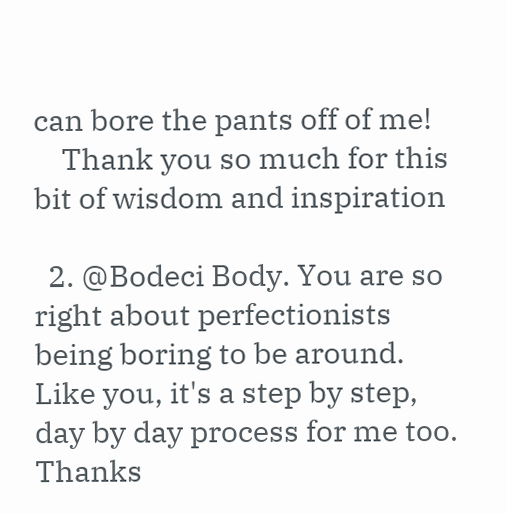can bore the pants off of me!
    Thank you so much for this bit of wisdom and inspiration

  2. @Bodeci Body. You are so right about perfectionists being boring to be around. Like you, it's a step by step, day by day process for me too. Thanks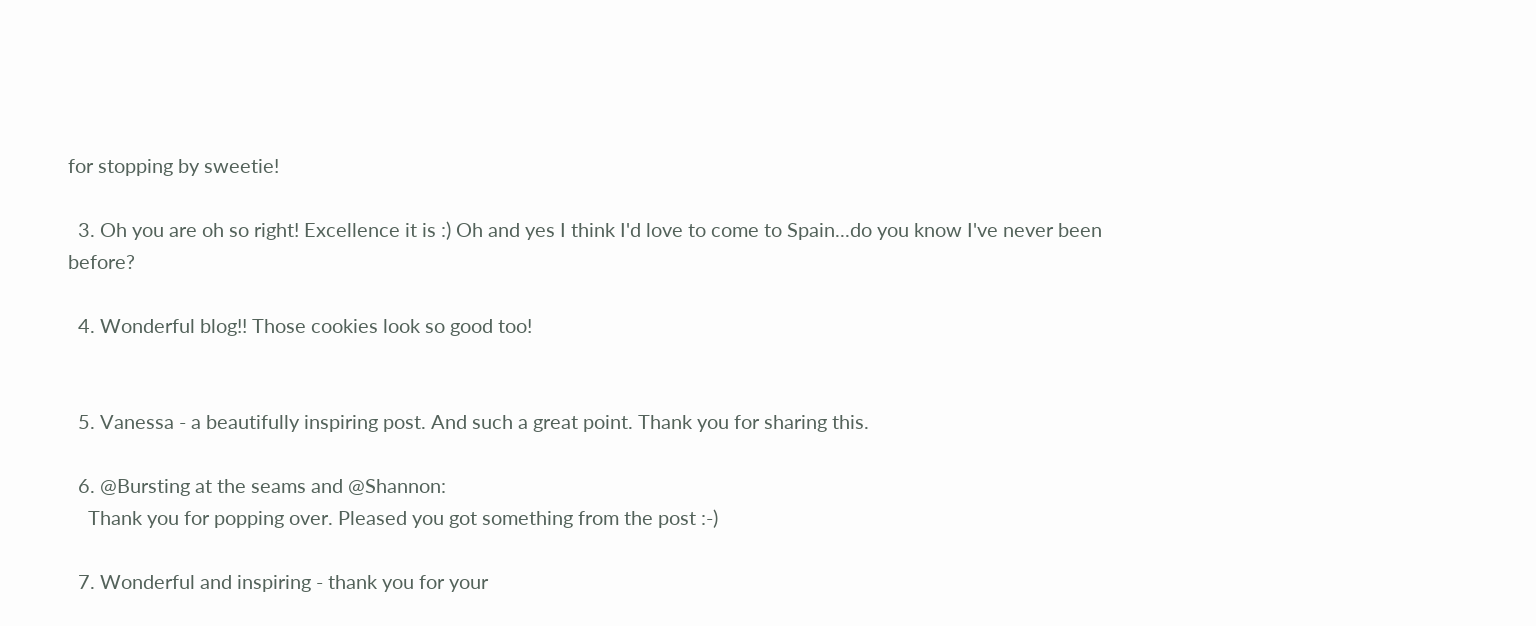for stopping by sweetie!

  3. Oh you are oh so right! Excellence it is :) Oh and yes I think I'd love to come to Spain...do you know I've never been before?

  4. Wonderful blog!! Those cookies look so good too!


  5. Vanessa - a beautifully inspiring post. And such a great point. Thank you for sharing this.

  6. @Bursting at the seams and @Shannon:
    Thank you for popping over. Pleased you got something from the post :-)

  7. Wonderful and inspiring - thank you for your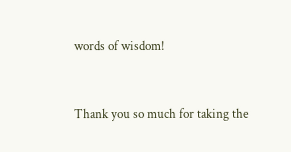words of wisdom!


Thank you so much for taking the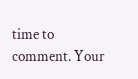time to comment. Your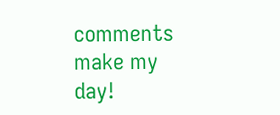comments make my day!